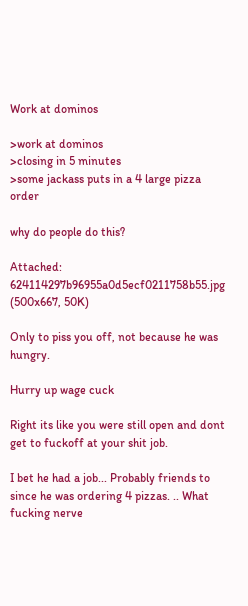Work at dominos

>work at dominos
>closing in 5 minutes
>some jackass puts in a 4 large pizza order

why do people do this?

Attached: 624114297b96955a0d5ecf0211758b55.jpg (500x667, 50K)

Only to piss you off, not because he was hungry.

Hurry up wage cuck

Right its like you were still open and dont get to fuckoff at your shit job.

I bet he had a job... Probably friends to since he was ordering 4 pizzas. .. What fucking nerve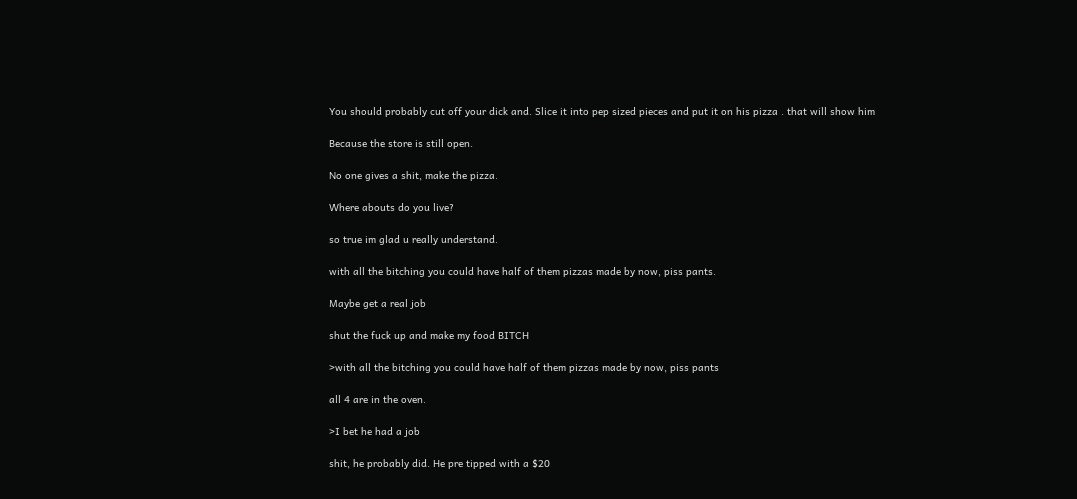You should probably cut off your dick and. Slice it into pep sized pieces and put it on his pizza . that will show him

Because the store is still open.

No one gives a shit, make the pizza.

Where abouts do you live?

so true im glad u really understand.

with all the bitching you could have half of them pizzas made by now, piss pants.

Maybe get a real job

shut the fuck up and make my food BITCH

>with all the bitching you could have half of them pizzas made by now, piss pants

all 4 are in the oven.

>I bet he had a job

shit, he probably did. He pre tipped with a $20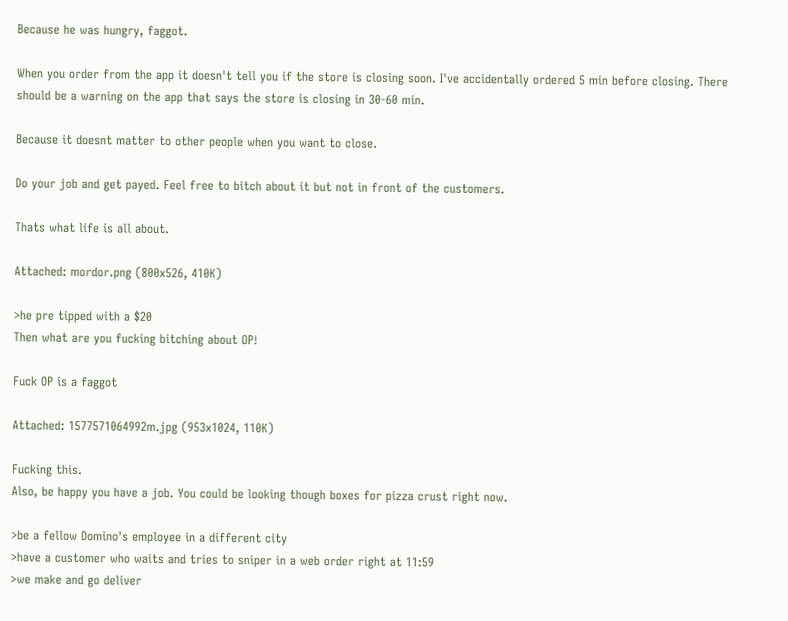Because he was hungry, faggot.

When you order from the app it doesn't tell you if the store is closing soon. I've accidentally ordered 5 min before closing. There should be a warning on the app that says the store is closing in 30-60 min.

Because it doesnt matter to other people when you want to close.

Do your job and get payed. Feel free to bitch about it but not in front of the customers.

Thats what life is all about.

Attached: mordor.png (800x526, 410K)

>he pre tipped with a $20
Then what are you fucking bitching about OP!

Fuck OP is a faggot

Attached: 1577571064992m.jpg (953x1024, 110K)

Fucking this.
Also, be happy you have a job. You could be looking though boxes for pizza crust right now.

>be a fellow Domino's employee in a different city
>have a customer who waits and tries to sniper in a web order right at 11:59
>we make and go deliver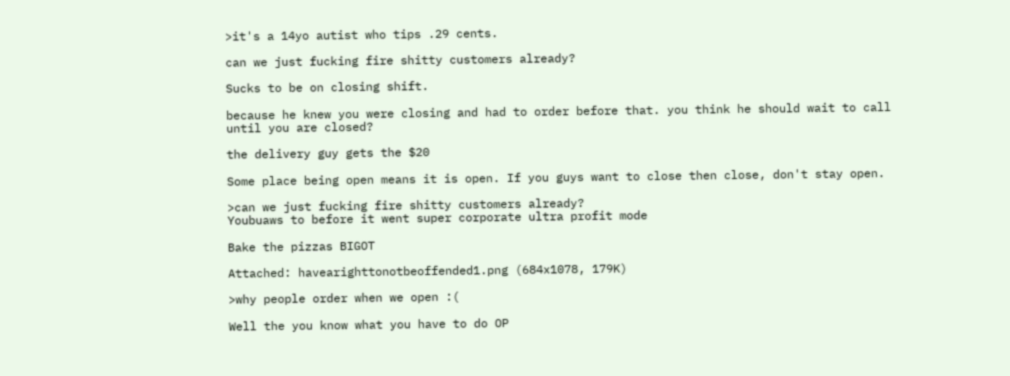>it's a 14yo autist who tips .29 cents.

can we just fucking fire shitty customers already?

Sucks to be on closing shift.

because he knew you were closing and had to order before that. you think he should wait to call until you are closed?

the delivery guy gets the $20

Some place being open means it is open. If you guys want to close then close, don't stay open.

>can we just fucking fire shitty customers already?
Youbuaws to before it went super corporate ultra profit mode

Bake the pizzas BIGOT

Attached: havearighttonotbeoffended1.png (684x1078, 179K)

>why people order when we open :(

Well the you know what you have to do OP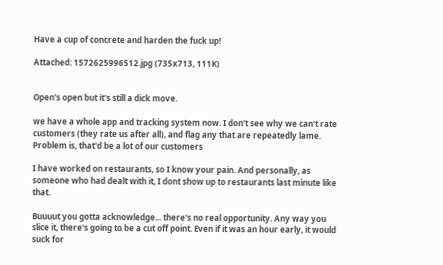Have a cup of concrete and harden the fuck up!

Attached: 1572625996512.jpg (735x713, 111K)


Open's open but it's still a dick move.

we have a whole app and tracking system now. I don't see why we can't rate customers (they rate us after all), and flag any that are repeatedly lame. Problem is, that'd be a lot of our customers

I have worked on restaurants, so I know your pain. And personally, as someone who had dealt with it, I dont show up to restaurants last minute like that.

Buuuut you gotta acknowledge... there's no real opportunity. Any way you slice it, there's going to be a cut off point. Even if it was an hour early, it would suck for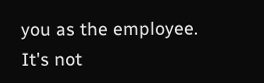you as the employee. It's not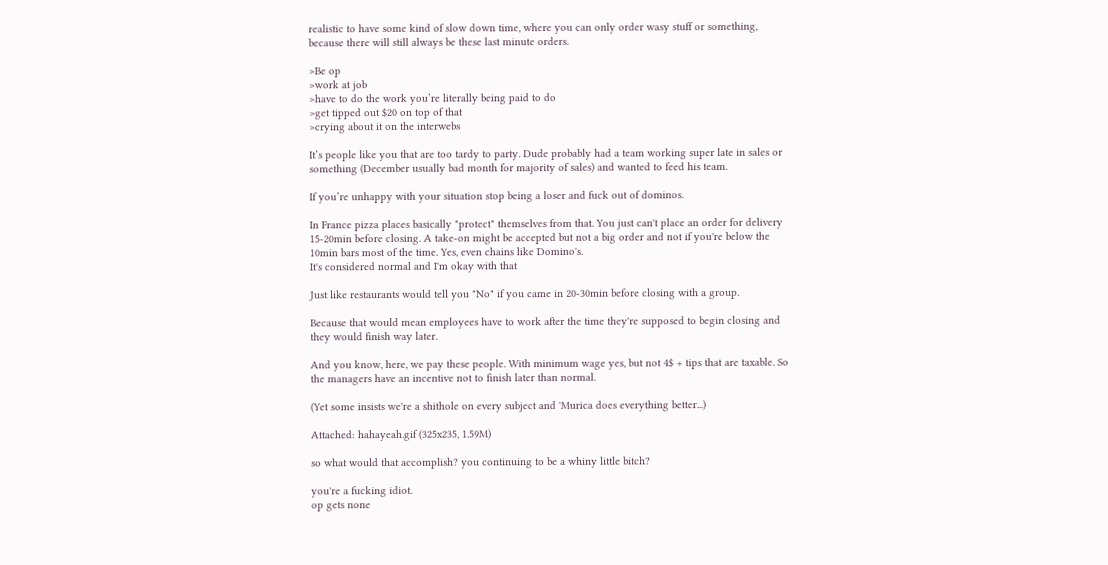realistic to have some kind of slow down time, where you can only order wasy stuff or something, because there will still always be these last minute orders.

>Be op
>work at job
>have to do the work you’re literally being paid to do
>get tipped out $20 on top of that
>crying about it on the interwebs

It’s people like you that are too tardy to party. Dude probably had a team working super late in sales or something (December usually bad month for majority of sales) and wanted to feed his team.

If you’re unhappy with your situation stop being a loser and fuck out of dominos.

In France pizza places basically "protect" themselves from that. You just can't place an order for delivery 15-20min before closing. A take-on might be accepted but not a big order and not if you're below the 10min bars most of the time. Yes, even chains like Domino's.
It's considered normal and I'm okay with that

Just like restaurants would tell you "No" if you came in 20-30min before closing with a group.

Because that would mean employees have to work after the time they're supposed to begin closing and they would finish way later.

And you know, here, we pay these people. With minimum wage yes, but not 4$ + tips that are taxable. So the managers have an incentive not to finish later than normal.

(Yet some insists we're a shithole on every subject and 'Murica does everything better...)

Attached: hahayeah.gif (325x235, 1.59M)

so what would that accomplish? you continuing to be a whiny little bitch?

you're a fucking idiot.
op gets none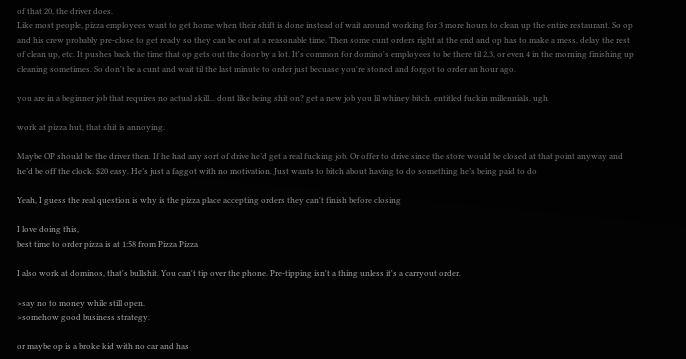of that 20, the driver does.
Like most people, pizza employees want to get home when their shift is done instead of wait around working for 3 more hours to clean up the entire restaurant. So op and his crew probably pre-close to get ready so they can be out at a reasonable time. Then some cunt orders right at the end and op has to make a mess, delay the rest of clean up, etc. It pushes back the time that op gets out the door by a lot. It's common for domino's employees to be there til 2,3, or even 4 in the morning finishing up cleaning sometimes. So don't be a cunt and wait til the last minute to order just becuase you're stoned and forgot to order an hour ago.

you are in a beginner job that requires no actual skill... dont like being shit on? get a new job you lil whiney bitch. entitled fuckin millennials. ugh

work at pizza hut, that shit is annoying.

Maybe OP should be the driver then. If he had any sort of drive he’d get a real fucking job. Or offer to drive since the store would be closed at that point anyway and he’d be off the clock. $20 easy. He’s just a faggot with no motivation. Just wants to bitch about having to do something he’s being paid to do

Yeah, I guess the real question is why is the pizza place accepting orders they can't finish before closing

I love doing this,
best time to order pizza is at 1:58 from Pizza Pizza

I also work at dominos, that's bullshit. You can't tip over the phone. Pre-tipping isn't a thing unless it's a carryout order.

>say no to money while still open.
>somehow good business strategy.

or maybe op is a broke kid with no car and has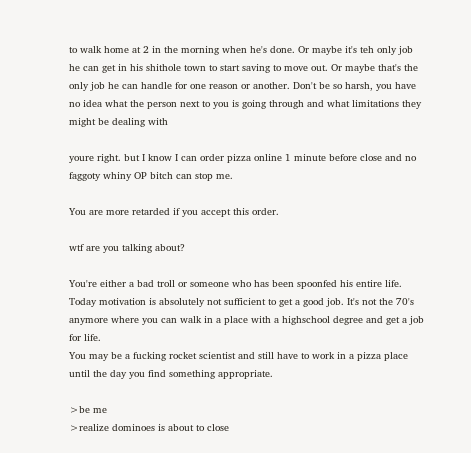to walk home at 2 in the morning when he's done. Or maybe it's teh only job he can get in his shithole town to start saving to move out. Or maybe that's the only job he can handle for one reason or another. Don't be so harsh, you have no idea what the person next to you is going through and what limitations they might be dealing with

youre right. but I know I can order pizza online 1 minute before close and no faggoty whiny OP bitch can stop me.

You are more retarded if you accept this order.

wtf are you talking about?

You're either a bad troll or someone who has been spoonfed his entire life.
Today motivation is absolutely not sufficient to get a good job. It's not the 70's anymore where you can walk in a place with a highschool degree and get a job for life.
You may be a fucking rocket scientist and still have to work in a pizza place until the day you find something appropriate.

>be me
>realize dominoes is about to close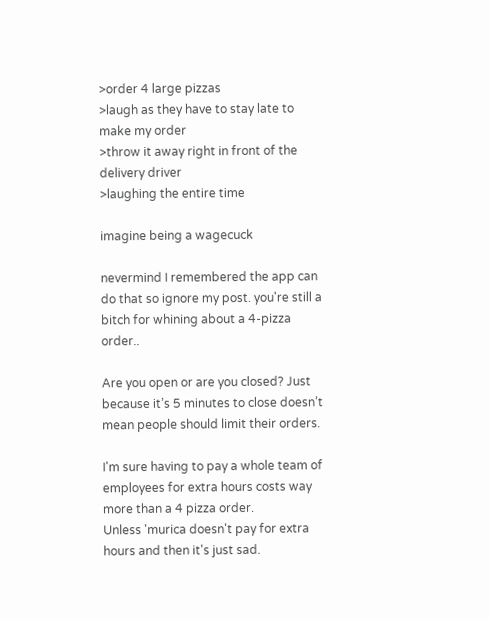>order 4 large pizzas
>laugh as they have to stay late to make my order
>throw it away right in front of the delivery driver
>laughing the entire time

imagine being a wagecuck

nevermind I remembered the app can do that so ignore my post. you're still a bitch for whining about a 4-pizza order..

Are you open or are you closed? Just because it’s 5 minutes to close doesn’t mean people should limit their orders.

I'm sure having to pay a whole team of employees for extra hours costs way more than a 4 pizza order.
Unless 'murica doesn't pay for extra hours and then it's just sad.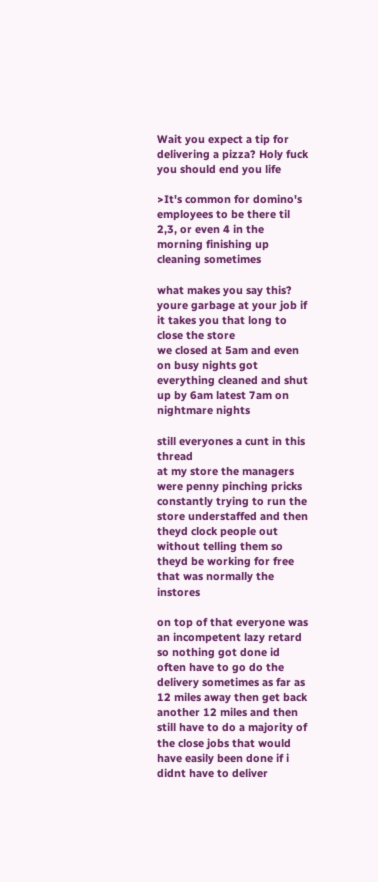Wait you expect a tip for delivering a pizza? Holy fuck you should end you life

>It's common for domino's employees to be there til 2,3, or even 4 in the morning finishing up cleaning sometimes

what makes you say this? youre garbage at your job if it takes you that long to close the store
we closed at 5am and even on busy nights got everything cleaned and shut up by 6am latest 7am on nightmare nights

still everyones a cunt in this thread
at my store the managers were penny pinching pricks constantly trying to run the store understaffed and then theyd clock people out without telling them so theyd be working for free that was normally the instores

on top of that everyone was an incompetent lazy retard so nothing got done id often have to go do the delivery sometimes as far as 12 miles away then get back another 12 miles and then still have to do a majority of the close jobs that would have easily been done if i didnt have to deliver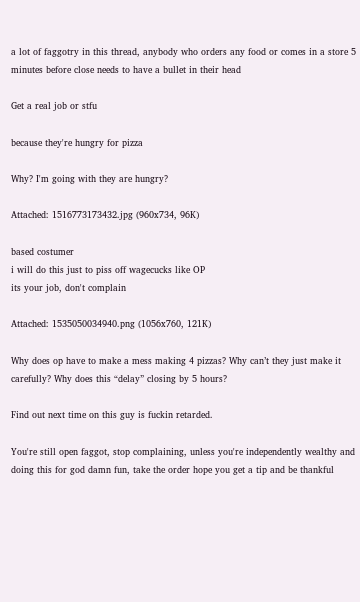a lot of faggotry in this thread, anybody who orders any food or comes in a store 5 minutes before close needs to have a bullet in their head

Get a real job or stfu

because they're hungry for pizza

Why? I'm going with they are hungry?

Attached: 1516773173432.jpg (960x734, 96K)

based costumer
i will do this just to piss off wagecucks like OP
its your job, don't complain

Attached: 1535050034940.png (1056x760, 121K)

Why does op have to make a mess making 4 pizzas? Why can’t they just make it carefully? Why does this “delay” closing by 5 hours?

Find out next time on this guy is fuckin retarded.

You're still open faggot, stop complaining, unless you're independently wealthy and doing this for god damn fun, take the order hope you get a tip and be thankful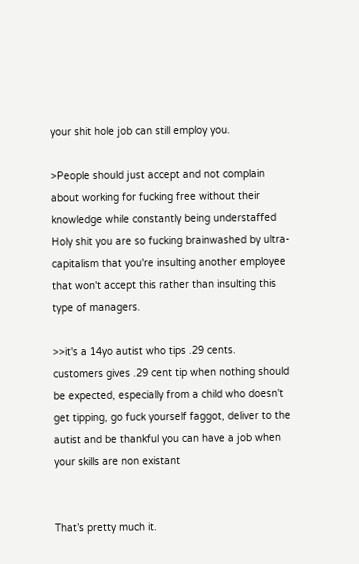your shit hole job can still employ you.

>People should just accept and not complain about working for fucking free without their knowledge while constantly being understaffed
Holy shit you are so fucking brainwashed by ultra-capitalism that you're insulting another employee that won't accept this rather than insulting this type of managers.

>>it's a 14yo autist who tips .29 cents.
customers gives .29 cent tip when nothing should be expected, especially from a child who doesn't get tipping, go fuck yourself faggot, deliver to the autist and be thankful you can have a job when your skills are non existant


That’s pretty much it.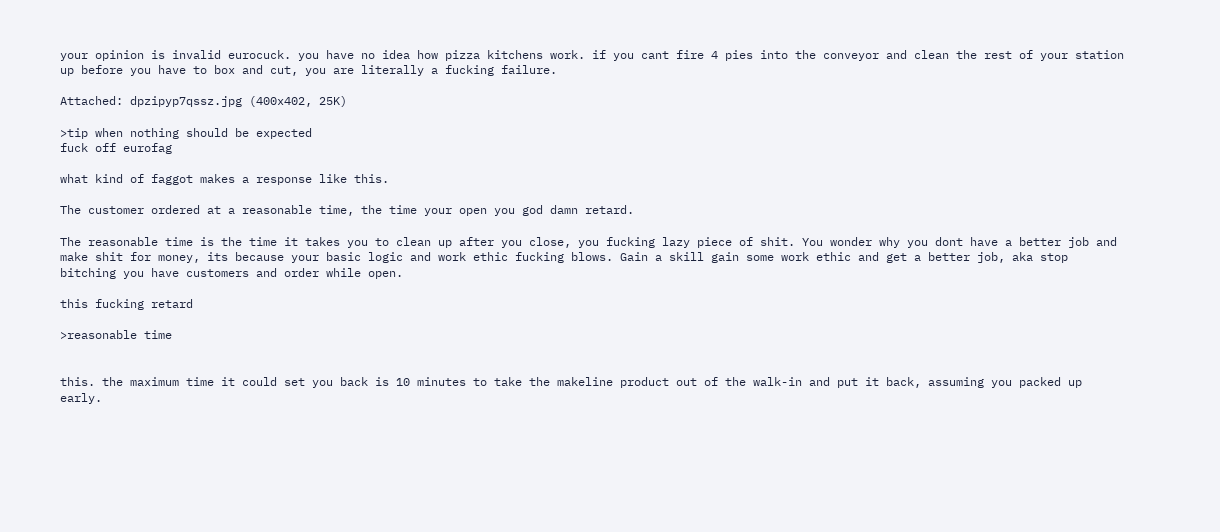your opinion is invalid eurocuck. you have no idea how pizza kitchens work. if you cant fire 4 pies into the conveyor and clean the rest of your station up before you have to box and cut, you are literally a fucking failure.

Attached: dpzipyp7qssz.jpg (400x402, 25K)

>tip when nothing should be expected
fuck off eurofag

what kind of faggot makes a response like this.

The customer ordered at a reasonable time, the time your open you god damn retard.

The reasonable time is the time it takes you to clean up after you close, you fucking lazy piece of shit. You wonder why you dont have a better job and make shit for money, its because your basic logic and work ethic fucking blows. Gain a skill gain some work ethic and get a better job, aka stop bitching you have customers and order while open.

this fucking retard

>reasonable time


this. the maximum time it could set you back is 10 minutes to take the makeline product out of the walk-in and put it back, assuming you packed up early.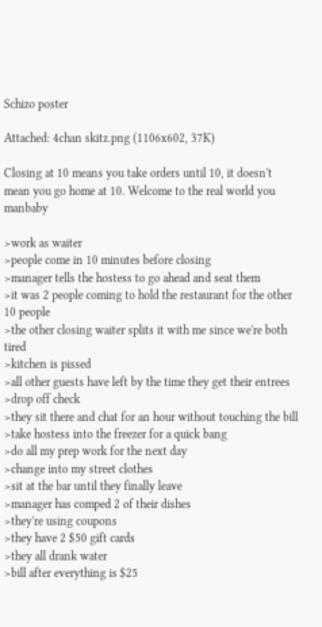Schizo poster

Attached: 4chan skitz.png (1106x602, 37K)

Closing at 10 means you take orders until 10, it doesn't mean you go home at 10. Welcome to the real world you manbaby

>work as waiter
>people come in 10 minutes before closing
>manager tells the hostess to go ahead and seat them
>it was 2 people coming to hold the restaurant for the other 10 people
>the other closing waiter splits it with me since we're both tired
>kitchen is pissed
>all other guests have left by the time they get their entrees
>drop off check
>they sit there and chat for an hour without touching the bill
>take hostess into the freezer for a quick bang
>do all my prep work for the next day
>change into my street clothes
>sit at the bar until they finally leave
>manager has comped 2 of their dishes
>they're using coupons
>they have 2 $50 gift cards
>they all drank water
>bill after everything is $25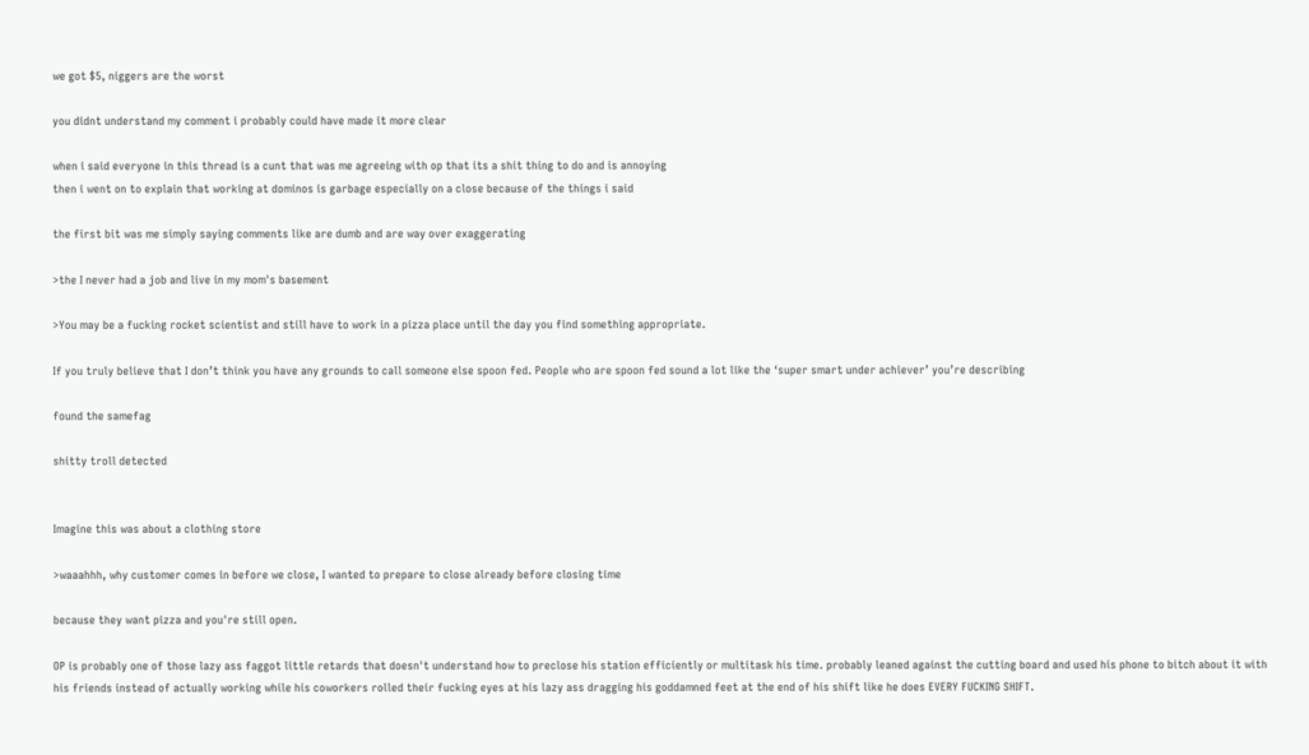we got $5, niggers are the worst

you didnt understand my comment i probably could have made it more clear

when i said everyone in this thread is a cunt that was me agreeing with op that its a shit thing to do and is annoying
then i went on to explain that working at dominos is garbage especially on a close because of the things i said

the first bit was me simply saying comments like are dumb and are way over exaggerating

>the I never had a job and live in my mom's basement

>You may be a fucking rocket scientist and still have to work in a pizza place until the day you find something appropriate.

If you truly believe that I don’t think you have any grounds to call someone else spoon fed. People who are spoon fed sound a lot like the ‘super smart under achiever’ you’re describing

found the samefag

shitty troll detected


Imagine this was about a clothing store

>waaahhh, why customer comes in before we close, I wanted to prepare to close already before closing time

because they want pizza and you're still open.

OP is probably one of those lazy ass faggot little retards that doesn't understand how to preclose his station efficiently or multitask his time. probably leaned against the cutting board and used his phone to bitch about it with his friends instead of actually working while his coworkers rolled their fucking eyes at his lazy ass dragging his goddamned feet at the end of his shift like he does EVERY FUCKING SHIFT.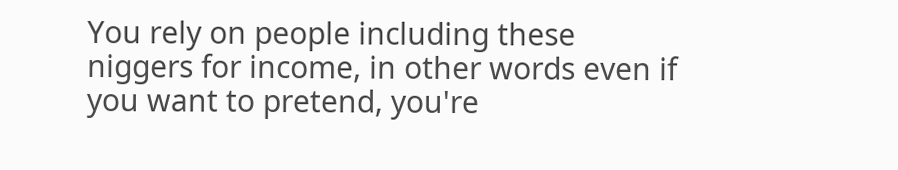You rely on people including these niggers for income, in other words even if you want to pretend, you're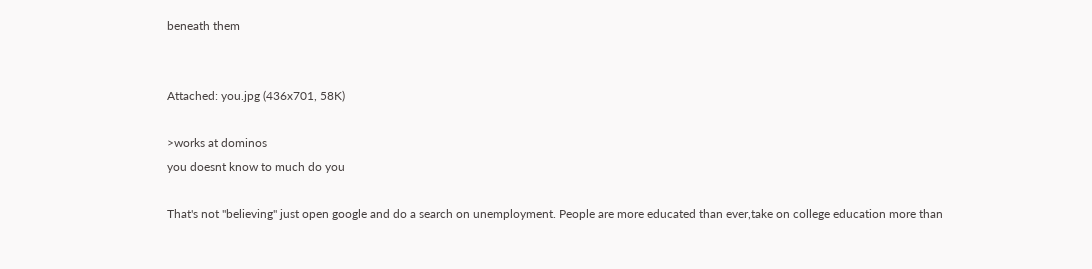beneath them


Attached: you.jpg (436x701, 58K)

>works at dominos
you doesnt know to much do you

That's not "believing" just open google and do a search on unemployment. People are more educated than ever,take on college education more than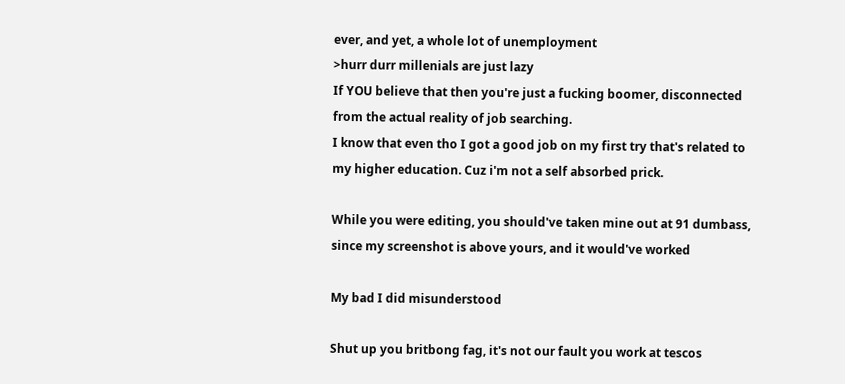ever, and yet, a whole lot of unemployment
>hurr durr millenials are just lazy
If YOU believe that then you're just a fucking boomer, disconnected from the actual reality of job searching.
I know that even tho I got a good job on my first try that's related to my higher education. Cuz i'm not a self absorbed prick.

While you were editing, you should've taken mine out at 91 dumbass, since my screenshot is above yours, and it would've worked

My bad I did misunderstood

Shut up you britbong fag, it's not our fault you work at tescos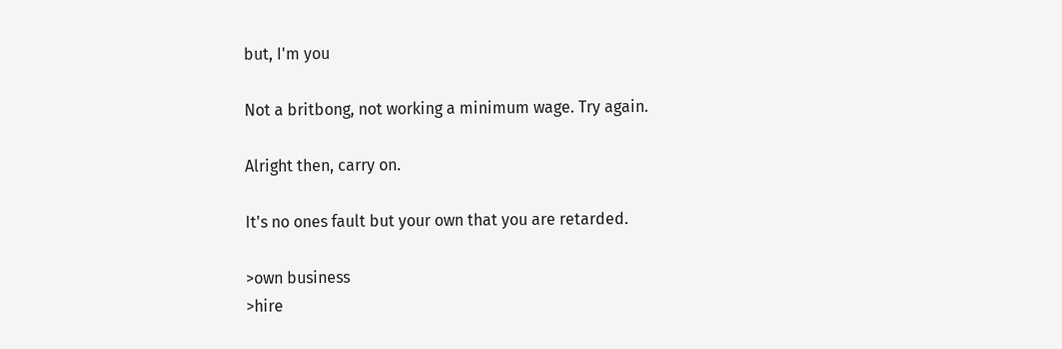but, I'm you

Not a britbong, not working a minimum wage. Try again.

Alright then, carry on.

It's no ones fault but your own that you are retarded.

>own business
>hire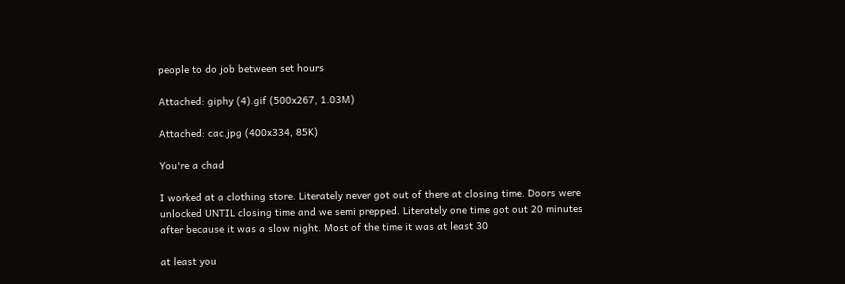people to do job between set hours

Attached: giphy (4).gif (500x267, 1.03M)

Attached: cac.jpg (400x334, 85K)

You're a chad

I worked at a clothing store. Literately never got out of there at closing time. Doors were unlocked UNTIL closing time and we semi prepped. Literately one time got out 20 minutes after because it was a slow night. Most of the time it was at least 30

at least you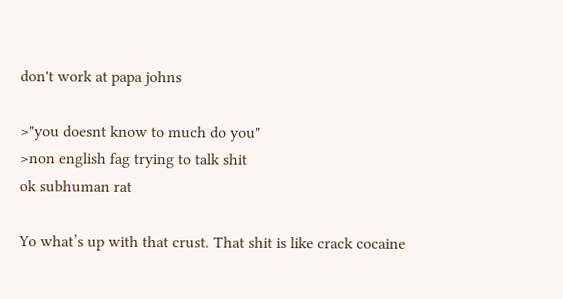don't work at papa johns

>"you doesnt know to much do you"
>non english fag trying to talk shit
ok subhuman rat

Yo what’s up with that crust. That shit is like crack cocaine